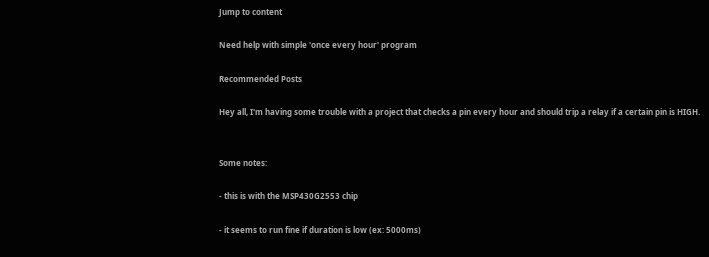Jump to content

Need help with simple 'once every hour' program

Recommended Posts

Hey all, I'm having some trouble with a project that checks a pin every hour and should trip a relay if a certain pin is HIGH.


Some notes:

- this is with the MSP430G2553 chip

- it seems to run fine if duration is low (ex: 5000ms)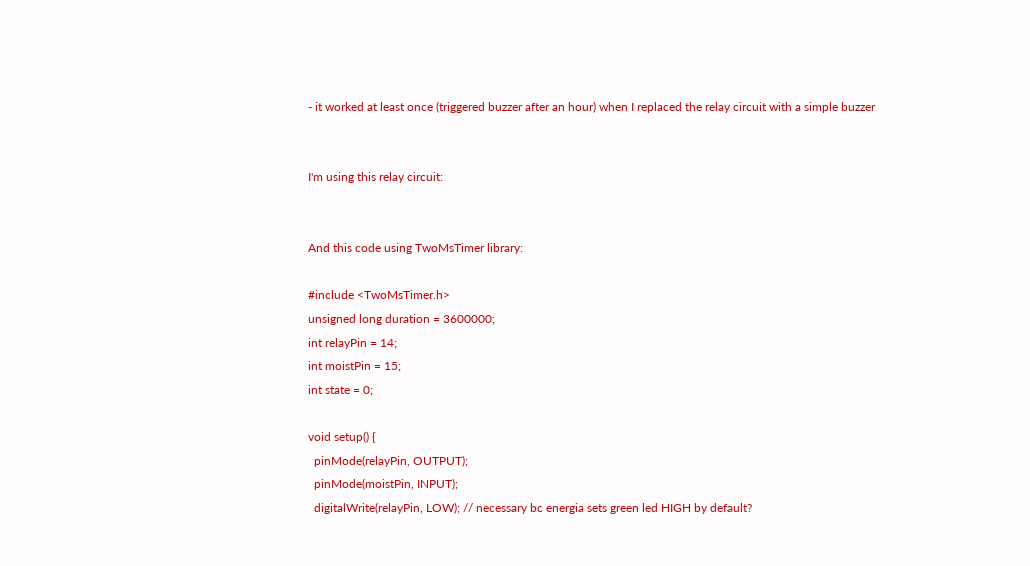- it worked at least once (triggered buzzer after an hour) when I replaced the relay circuit with a simple buzzer


I'm using this relay circuit:


And this code using TwoMsTimer library:

#include <TwoMsTimer.h>
unsigned long duration = 3600000;
int relayPin = 14;
int moistPin = 15;
int state = 0;

void setup() {
  pinMode(relayPin, OUTPUT);
  pinMode(moistPin, INPUT);
  digitalWrite(relayPin, LOW); // necessary bc energia sets green led HIGH by default?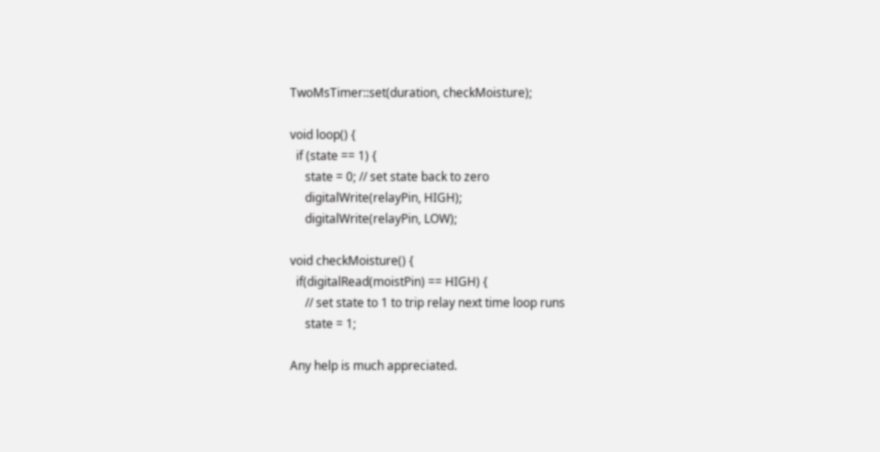TwoMsTimer::set(duration, checkMoisture);

void loop() {
  if (state == 1) {
     state = 0; // set state back to zero
     digitalWrite(relayPin, HIGH);
     digitalWrite(relayPin, LOW);

void checkMoisture() {
  if(digitalRead(moistPin) == HIGH) {
     // set state to 1 to trip relay next time loop runs
     state = 1;

Any help is much appreciated.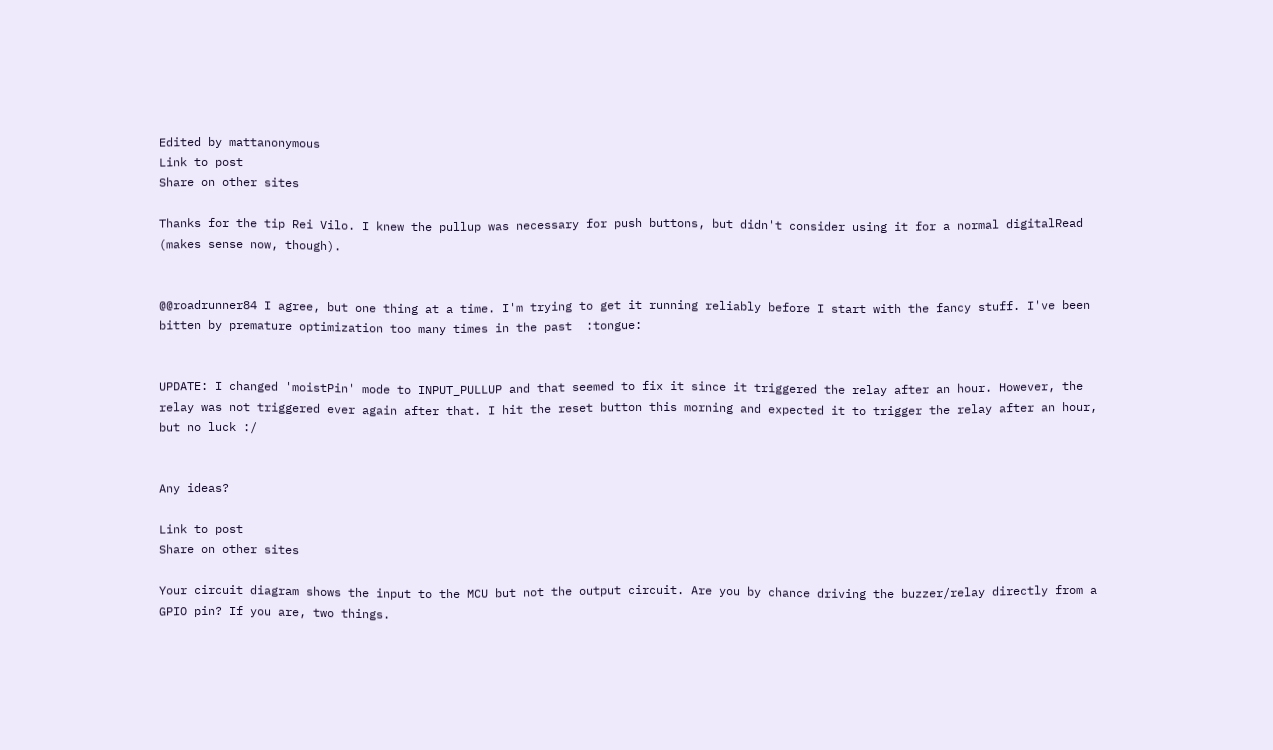Edited by mattanonymous
Link to post
Share on other sites

Thanks for the tip Rei Vilo. I knew the pullup was necessary for push buttons, but didn't consider using it for a normal digitalRead (makes sense now, though).


@@roadrunner84 I agree, but one thing at a time. I'm trying to get it running reliably before I start with the fancy stuff. I've been bitten by premature optimization too many times in the past  :tongue:


UPDATE: I changed 'moistPin' mode to INPUT_PULLUP and that seemed to fix it since it triggered the relay after an hour. However, the relay was not triggered ever again after that. I hit the reset button this morning and expected it to trigger the relay after an hour, but no luck :/


Any ideas?

Link to post
Share on other sites

Your circuit diagram shows the input to the MCU but not the output circuit. Are you by chance driving the buzzer/relay directly from a GPIO pin? If you are, two things.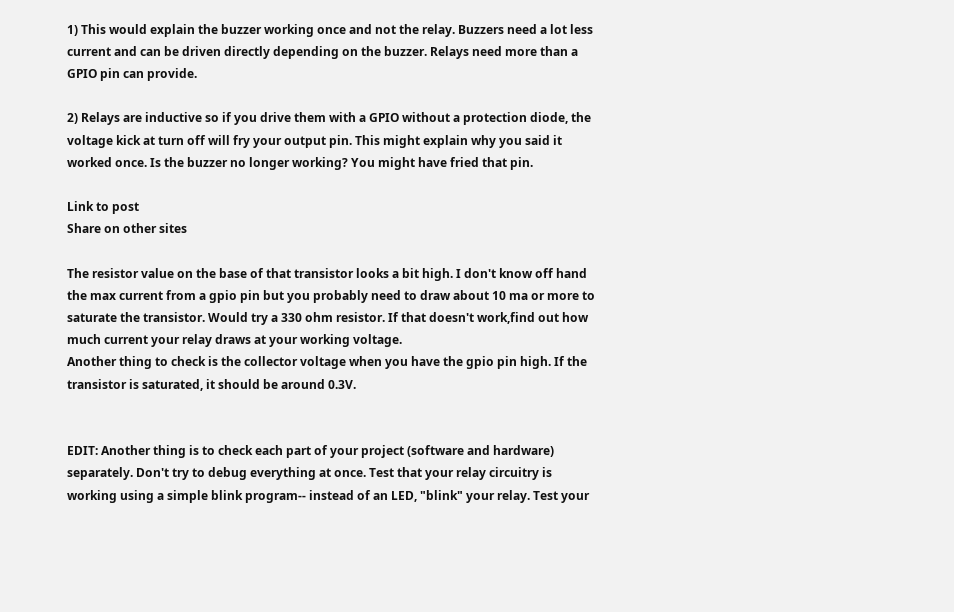1) This would explain the buzzer working once and not the relay. Buzzers need a lot less current and can be driven directly depending on the buzzer. Relays need more than a GPIO pin can provide.

2) Relays are inductive so if you drive them with a GPIO without a protection diode, the voltage kick at turn off will fry your output pin. This might explain why you said it worked once. Is the buzzer no longer working? You might have fried that pin.

Link to post
Share on other sites

The resistor value on the base of that transistor looks a bit high. I don't know off hand the max current from a gpio pin but you probably need to draw about 10 ma or more to saturate the transistor. Would try a 330 ohm resistor. If that doesn't work,find out how much current your relay draws at your working voltage.
Another thing to check is the collector voltage when you have the gpio pin high. If the transistor is saturated, it should be around 0.3V.


EDIT: Another thing is to check each part of your project (software and hardware) separately. Don't try to debug everything at once. Test that your relay circuitry is working using a simple blink program-- instead of an LED, "blink" your relay. Test your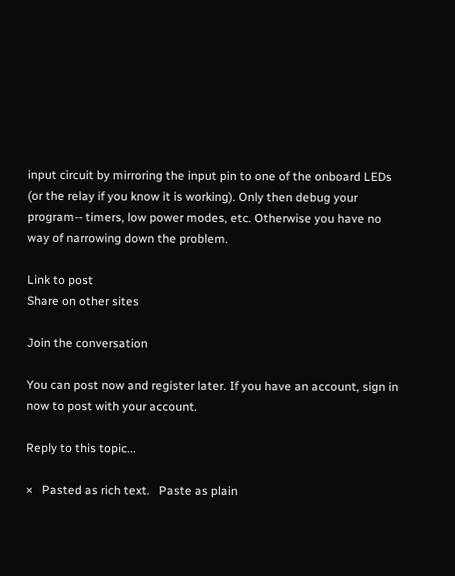input circuit by mirroring the input pin to one of the onboard LEDs (or the relay if you know it is working). Only then debug your program-- timers, low power modes, etc. Otherwise you have no way of narrowing down the problem.

Link to post
Share on other sites

Join the conversation

You can post now and register later. If you have an account, sign in now to post with your account.

Reply to this topic...

×   Pasted as rich text.   Paste as plain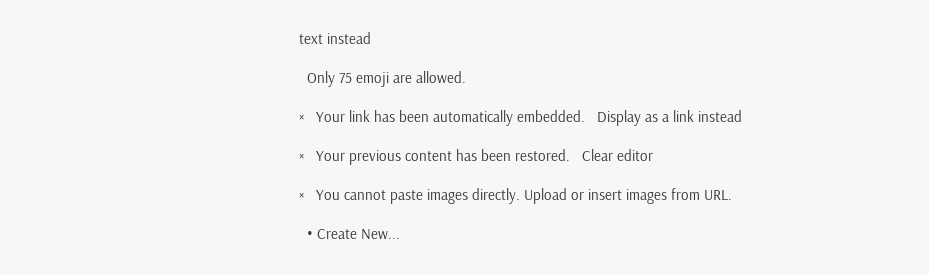text instead

  Only 75 emoji are allowed.

×   Your link has been automatically embedded.   Display as a link instead

×   Your previous content has been restored.   Clear editor

×   You cannot paste images directly. Upload or insert images from URL.

  • Create New...